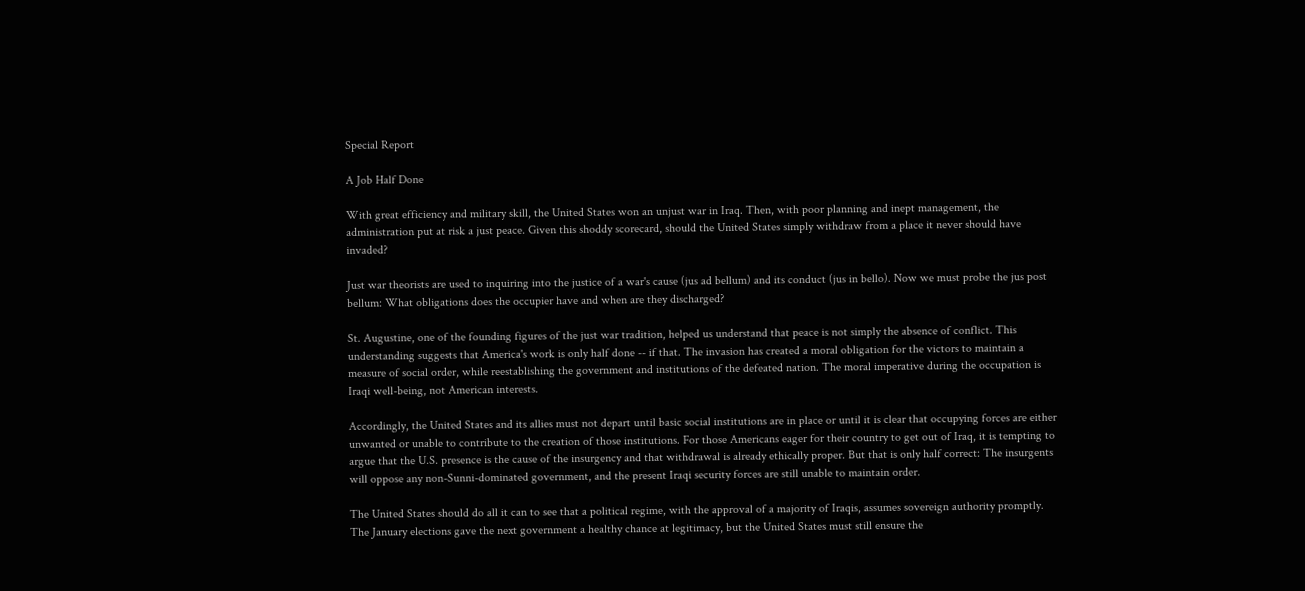Special Report

A Job Half Done

With great efficiency and military skill, the United States won an unjust war in Iraq. Then, with poor planning and inept management, the administration put at risk a just peace. Given this shoddy scorecard, should the United States simply withdraw from a place it never should have invaded?

Just war theorists are used to inquiring into the justice of a war's cause (jus ad bellum) and its conduct (jus in bello). Now we must probe the jus post bellum: What obligations does the occupier have and when are they discharged?

St. Augustine, one of the founding figures of the just war tradition, helped us understand that peace is not simply the absence of conflict. This understanding suggests that America's work is only half done -- if that. The invasion has created a moral obligation for the victors to maintain a measure of social order, while reestablishing the government and institutions of the defeated nation. The moral imperative during the occupation is Iraqi well-being, not American interests.

Accordingly, the United States and its allies must not depart until basic social institutions are in place or until it is clear that occupying forces are either unwanted or unable to contribute to the creation of those institutions. For those Americans eager for their country to get out of Iraq, it is tempting to argue that the U.S. presence is the cause of the insurgency and that withdrawal is already ethically proper. But that is only half correct: The insurgents will oppose any non-Sunni-dominated government, and the present Iraqi security forces are still unable to maintain order.

The United States should do all it can to see that a political regime, with the approval of a majority of Iraqis, assumes sovereign authority promptly. The January elections gave the next government a healthy chance at legitimacy, but the United States must still ensure the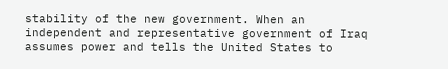stability of the new government. When an independent and representative government of Iraq assumes power and tells the United States to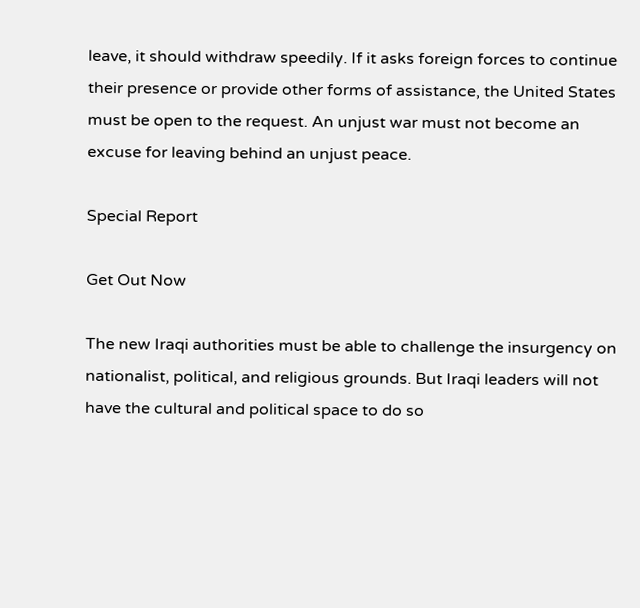leave, it should withdraw speedily. If it asks foreign forces to continue their presence or provide other forms of assistance, the United States must be open to the request. An unjust war must not become an excuse for leaving behind an unjust peace.

Special Report

Get Out Now

The new Iraqi authorities must be able to challenge the insurgency on nationalist, political, and religious grounds. But Iraqi leaders will not have the cultural and political space to do so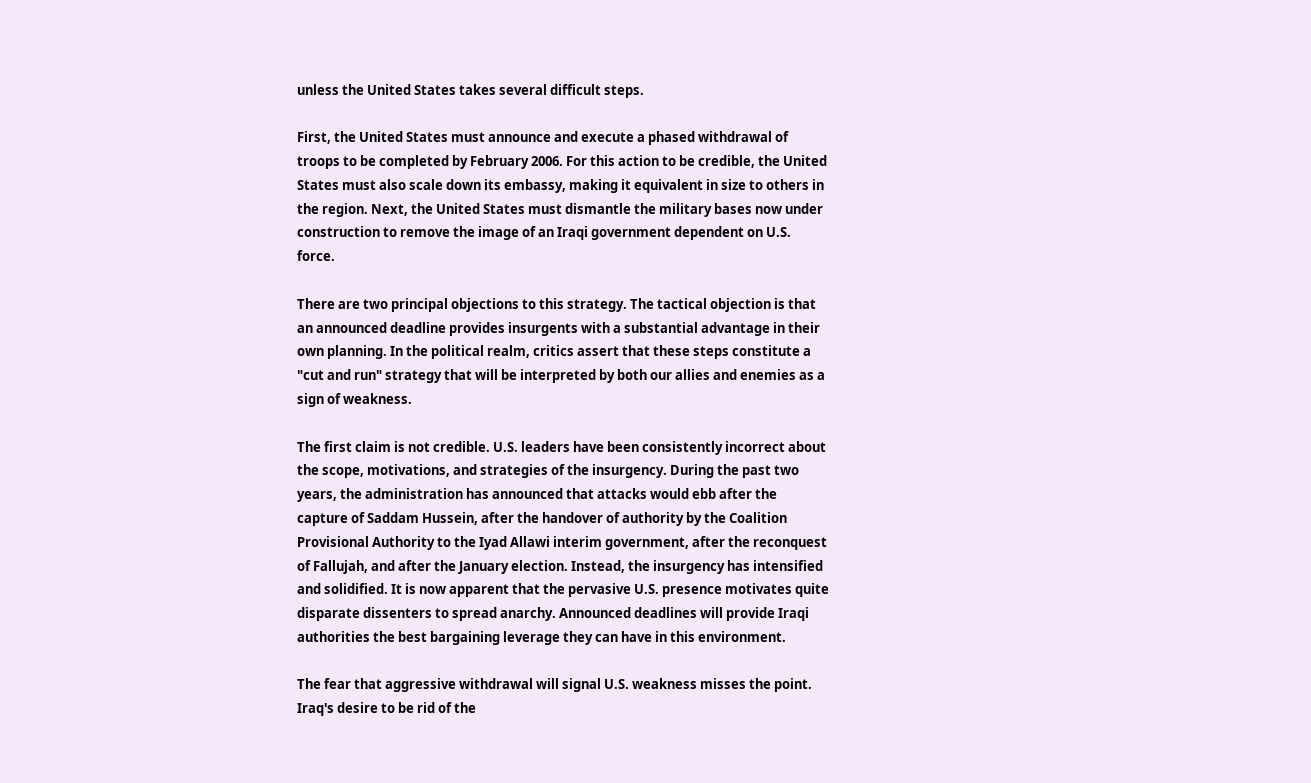unless the United States takes several difficult steps.

First, the United States must announce and execute a phased withdrawal of troops to be completed by February 2006. For this action to be credible, the United States must also scale down its embassy, making it equivalent in size to others in the region. Next, the United States must dismantle the military bases now under construction to remove the image of an Iraqi government dependent on U.S. force.

There are two principal objections to this strategy. The tactical objection is that an announced deadline provides insurgents with a substantial advantage in their own planning. In the political realm, critics assert that these steps constitute a "cut and run" strategy that will be interpreted by both our allies and enemies as a sign of weakness.

The first claim is not credible. U.S. leaders have been consistently incorrect about the scope, motivations, and strategies of the insurgency. During the past two years, the administration has announced that attacks would ebb after the capture of Saddam Hussein, after the handover of authority by the Coalition Provisional Authority to the Iyad Allawi interim government, after the reconquest of Fallujah, and after the January election. Instead, the insurgency has intensified and solidified. It is now apparent that the pervasive U.S. presence motivates quite disparate dissenters to spread anarchy. Announced deadlines will provide Iraqi authorities the best bargaining leverage they can have in this environment.

The fear that aggressive withdrawal will signal U.S. weakness misses the point. Iraq's desire to be rid of the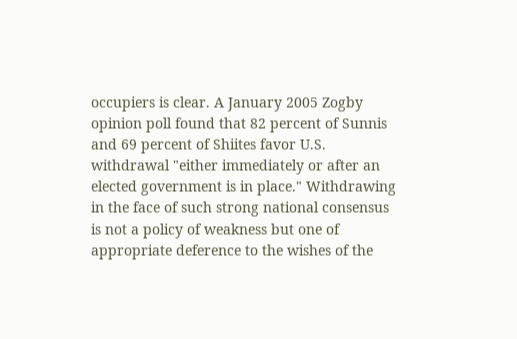occupiers is clear. A January 2005 Zogby opinion poll found that 82 percent of Sunnis and 69 percent of Shiites favor U.S. withdrawal "either immediately or after an elected government is in place." Withdrawing in the face of such strong national consensus is not a policy of weakness but one of appropriate deference to the wishes of the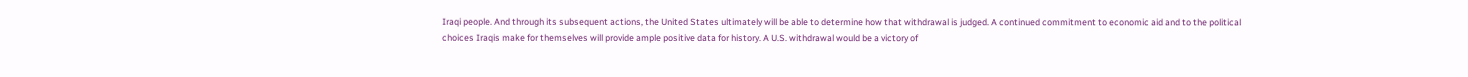Iraqi people. And through its subsequent actions, the United States ultimately will be able to determine how that withdrawal is judged. A continued commitment to economic aid and to the political choices Iraqis make for themselves will provide ample positive data for history. A U.S. withdrawal would be a victory of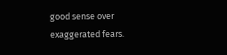good sense over exaggerated fears.